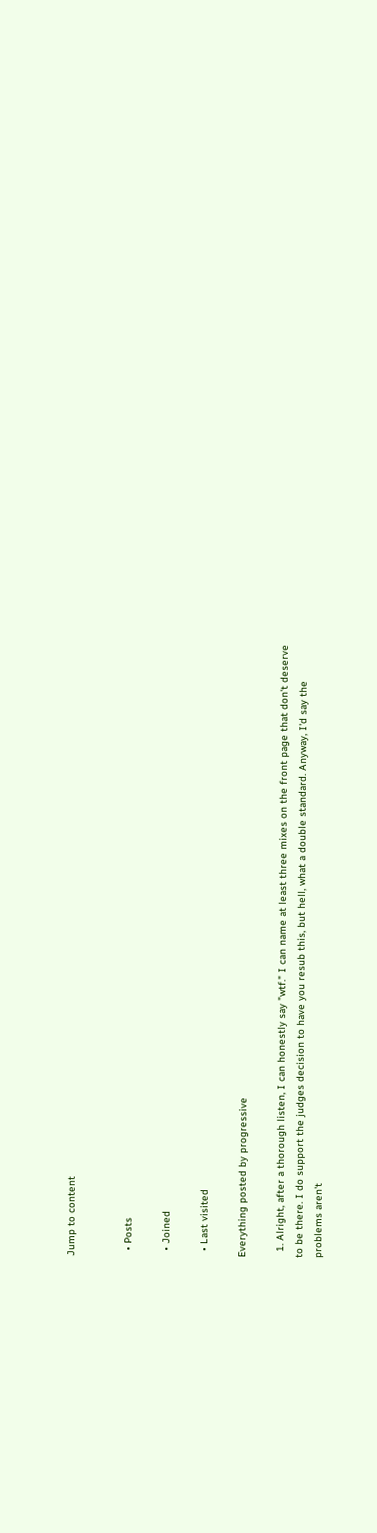Jump to content


  • Posts

  • Joined

  • Last visited

Everything posted by progressive

  1. Alright, after a thorough listen, I can honestly say "wtf." I can name at least three mixes on the front page that don't deserve to be there. I do support the judges decision to have you resub this, but hell, what a double standard. Anyway, I'd say the problems aren't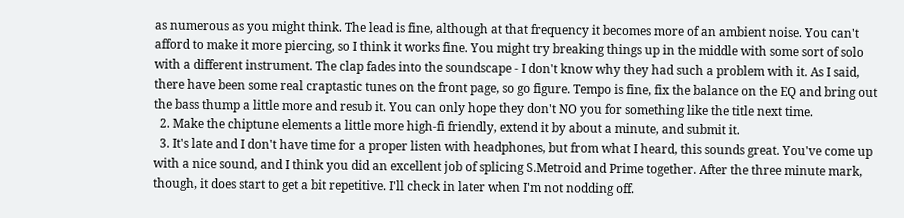as numerous as you might think. The lead is fine, although at that frequency it becomes more of an ambient noise. You can't afford to make it more piercing, so I think it works fine. You might try breaking things up in the middle with some sort of solo with a different instrument. The clap fades into the soundscape - I don't know why they had such a problem with it. As I said, there have been some real craptastic tunes on the front page, so go figure. Tempo is fine, fix the balance on the EQ and bring out the bass thump a little more and resub it. You can only hope they don't NO you for something like the title next time.
  2. Make the chiptune elements a little more high-fi friendly, extend it by about a minute, and submit it.
  3. It's late and I don't have time for a proper listen with headphones, but from what I heard, this sounds great. You've come up with a nice sound, and I think you did an excellent job of splicing S.Metroid and Prime together. After the three minute mark, though, it does start to get a bit repetitive. I'll check in later when I'm not nodding off.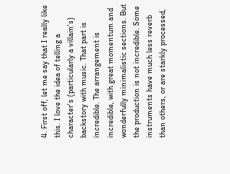4. First off, let me say that I really like this. I love the idea of telling a character's (particularly a villain's) backstory with music. That part is incredible. The arrangement is incredible, with great momentum and wonderfully minimalistic sections. But the production is not incredible. Some instruments have much less reverb than others, or are starkly processed,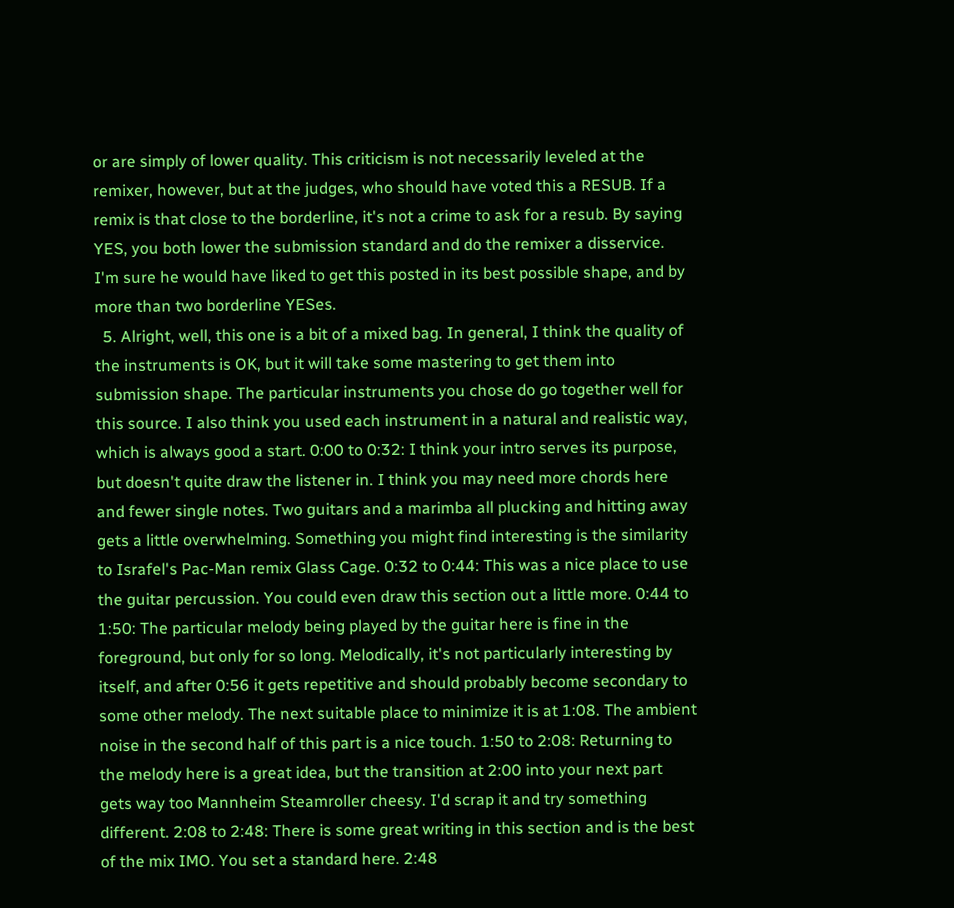or are simply of lower quality. This criticism is not necessarily leveled at the remixer, however, but at the judges, who should have voted this a RESUB. If a remix is that close to the borderline, it's not a crime to ask for a resub. By saying YES, you both lower the submission standard and do the remixer a disservice. I'm sure he would have liked to get this posted in its best possible shape, and by more than two borderline YESes.
  5. Alright, well, this one is a bit of a mixed bag. In general, I think the quality of the instruments is OK, but it will take some mastering to get them into submission shape. The particular instruments you chose do go together well for this source. I also think you used each instrument in a natural and realistic way, which is always good a start. 0:00 to 0:32: I think your intro serves its purpose, but doesn't quite draw the listener in. I think you may need more chords here and fewer single notes. Two guitars and a marimba all plucking and hitting away gets a little overwhelming. Something you might find interesting is the similarity to Israfel's Pac-Man remix Glass Cage. 0:32 to 0:44: This was a nice place to use the guitar percussion. You could even draw this section out a little more. 0:44 to 1:50: The particular melody being played by the guitar here is fine in the foreground, but only for so long. Melodically, it's not particularly interesting by itself, and after 0:56 it gets repetitive and should probably become secondary to some other melody. The next suitable place to minimize it is at 1:08. The ambient noise in the second half of this part is a nice touch. 1:50 to 2:08: Returning to the melody here is a great idea, but the transition at 2:00 into your next part gets way too Mannheim Steamroller cheesy. I'd scrap it and try something different. 2:08 to 2:48: There is some great writing in this section and is the best of the mix IMO. You set a standard here. 2:48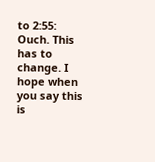to 2:55: Ouch. This has to change. I hope when you say this is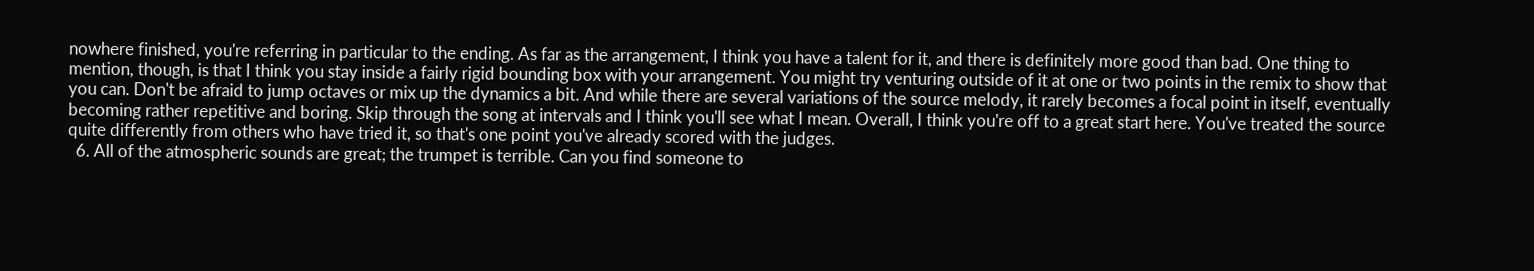nowhere finished, you're referring in particular to the ending. As far as the arrangement, I think you have a talent for it, and there is definitely more good than bad. One thing to mention, though, is that I think you stay inside a fairly rigid bounding box with your arrangement. You might try venturing outside of it at one or two points in the remix to show that you can. Don't be afraid to jump octaves or mix up the dynamics a bit. And while there are several variations of the source melody, it rarely becomes a focal point in itself, eventually becoming rather repetitive and boring. Skip through the song at intervals and I think you'll see what I mean. Overall, I think you're off to a great start here. You've treated the source quite differently from others who have tried it, so that's one point you've already scored with the judges.
  6. All of the atmospheric sounds are great; the trumpet is terrible. Can you find someone to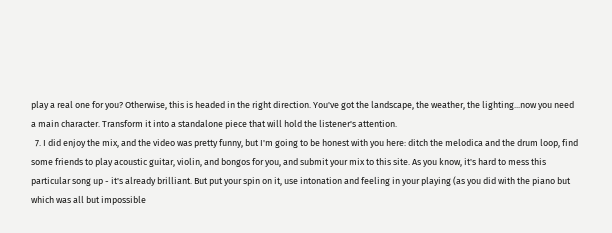play a real one for you? Otherwise, this is headed in the right direction. You've got the landscape, the weather, the lighting...now you need a main character. Transform it into a standalone piece that will hold the listener's attention.
  7. I did enjoy the mix, and the video was pretty funny, but I'm going to be honest with you here: ditch the melodica and the drum loop, find some friends to play acoustic guitar, violin, and bongos for you, and submit your mix to this site. As you know, it's hard to mess this particular song up - it's already brilliant. But put your spin on it, use intonation and feeling in your playing (as you did with the piano but which was all but impossible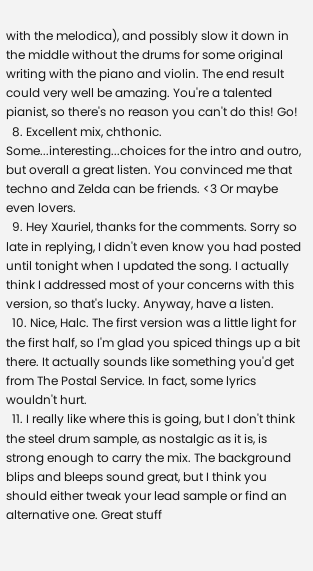with the melodica), and possibly slow it down in the middle without the drums for some original writing with the piano and violin. The end result could very well be amazing. You're a talented pianist, so there's no reason you can't do this! Go!
  8. Excellent mix, chthonic. Some...interesting...choices for the intro and outro, but overall a great listen. You convinced me that techno and Zelda can be friends. <3 Or maybe even lovers.
  9. Hey Xauriel, thanks for the comments. Sorry so late in replying, I didn't even know you had posted until tonight when I updated the song. I actually think I addressed most of your concerns with this version, so that's lucky. Anyway, have a listen.
  10. Nice, Halc. The first version was a little light for the first half, so I'm glad you spiced things up a bit there. It actually sounds like something you'd get from The Postal Service. In fact, some lyrics wouldn't hurt.
  11. I really like where this is going, but I don't think the steel drum sample, as nostalgic as it is, is strong enough to carry the mix. The background blips and bleeps sound great, but I think you should either tweak your lead sample or find an alternative one. Great stuff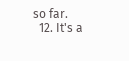so far.
  12. It's a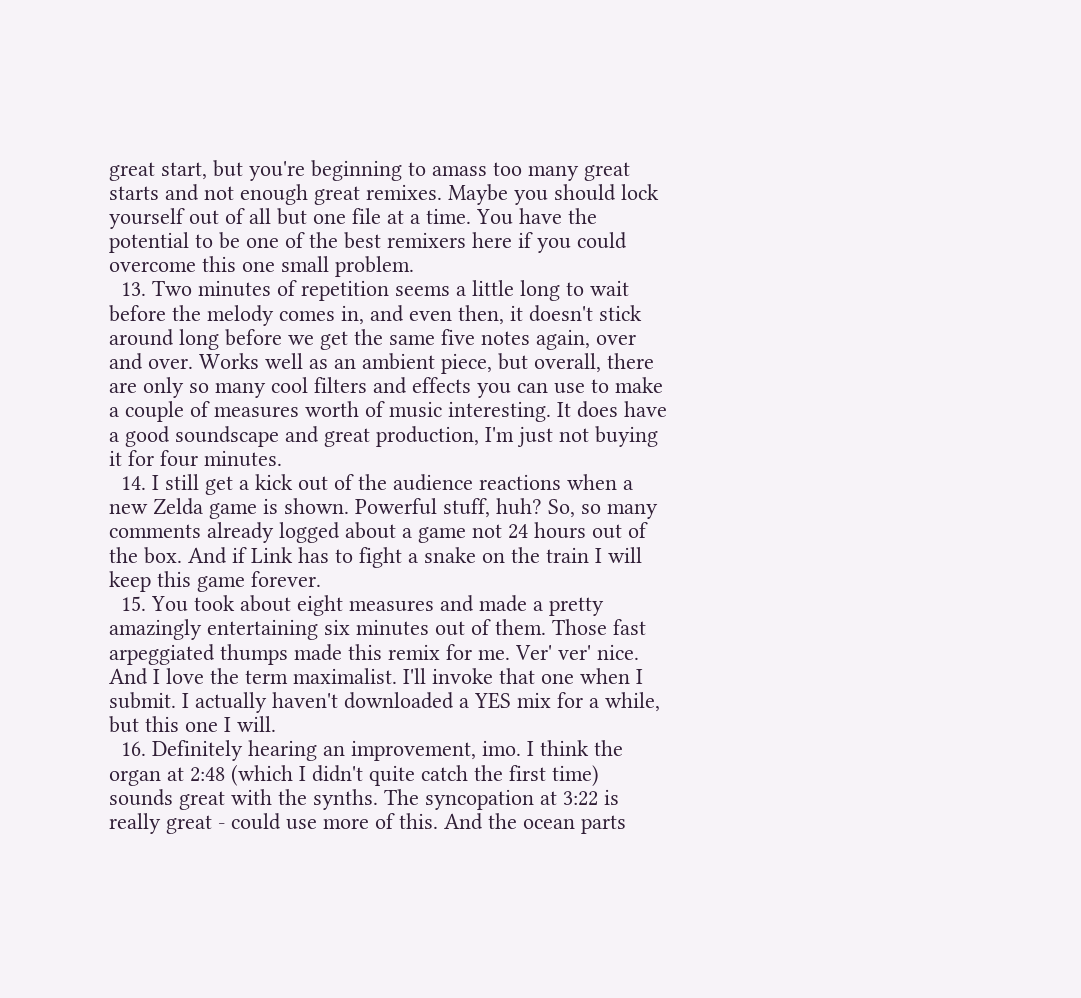great start, but you're beginning to amass too many great starts and not enough great remixes. Maybe you should lock yourself out of all but one file at a time. You have the potential to be one of the best remixers here if you could overcome this one small problem.
  13. Two minutes of repetition seems a little long to wait before the melody comes in, and even then, it doesn't stick around long before we get the same five notes again, over and over. Works well as an ambient piece, but overall, there are only so many cool filters and effects you can use to make a couple of measures worth of music interesting. It does have a good soundscape and great production, I'm just not buying it for four minutes.
  14. I still get a kick out of the audience reactions when a new Zelda game is shown. Powerful stuff, huh? So, so many comments already logged about a game not 24 hours out of the box. And if Link has to fight a snake on the train I will keep this game forever.
  15. You took about eight measures and made a pretty amazingly entertaining six minutes out of them. Those fast arpeggiated thumps made this remix for me. Ver' ver' nice. And I love the term maximalist. I'll invoke that one when I submit. I actually haven't downloaded a YES mix for a while, but this one I will.
  16. Definitely hearing an improvement, imo. I think the organ at 2:48 (which I didn't quite catch the first time) sounds great with the synths. The syncopation at 3:22 is really great - could use more of this. And the ocean parts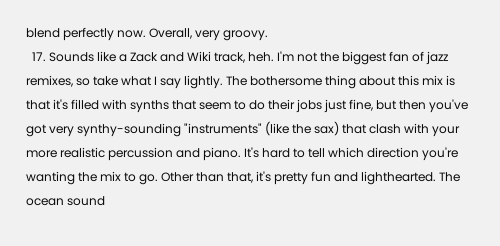blend perfectly now. Overall, very groovy.
  17. Sounds like a Zack and Wiki track, heh. I'm not the biggest fan of jazz remixes, so take what I say lightly. The bothersome thing about this mix is that it's filled with synths that seem to do their jobs just fine, but then you've got very synthy-sounding "instruments" (like the sax) that clash with your more realistic percussion and piano. It's hard to tell which direction you're wanting the mix to go. Other than that, it's pretty fun and lighthearted. The ocean sound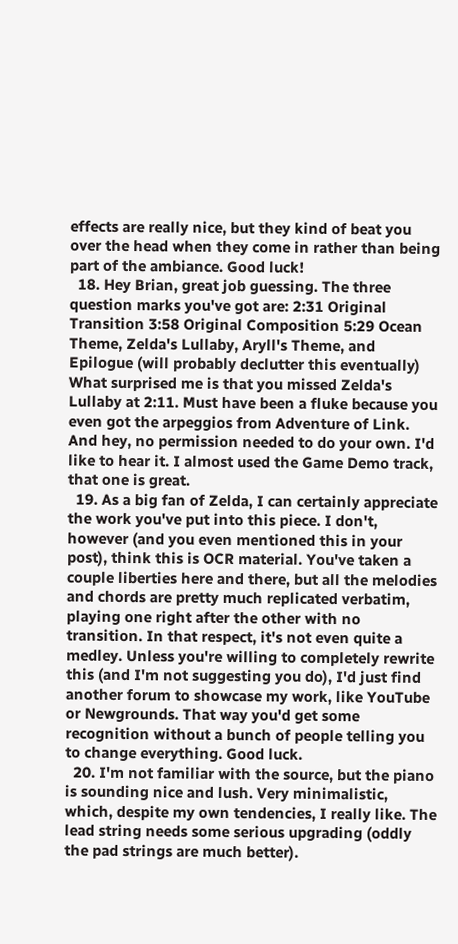effects are really nice, but they kind of beat you over the head when they come in rather than being part of the ambiance. Good luck!
  18. Hey Brian, great job guessing. The three question marks you've got are: 2:31 Original Transition 3:58 Original Composition 5:29 Ocean Theme, Zelda's Lullaby, Aryll's Theme, and Epilogue (will probably declutter this eventually) What surprised me is that you missed Zelda's Lullaby at 2:11. Must have been a fluke because you even got the arpeggios from Adventure of Link. And hey, no permission needed to do your own. I'd like to hear it. I almost used the Game Demo track, that one is great.
  19. As a big fan of Zelda, I can certainly appreciate the work you've put into this piece. I don't, however (and you even mentioned this in your post), think this is OCR material. You've taken a couple liberties here and there, but all the melodies and chords are pretty much replicated verbatim, playing one right after the other with no transition. In that respect, it's not even quite a medley. Unless you're willing to completely rewrite this (and I'm not suggesting you do), I'd just find another forum to showcase my work, like YouTube or Newgrounds. That way you'd get some recognition without a bunch of people telling you to change everything. Good luck.
  20. I'm not familiar with the source, but the piano is sounding nice and lush. Very minimalistic, which, despite my own tendencies, I really like. The lead string needs some serious upgrading (oddly the pad strings are much better).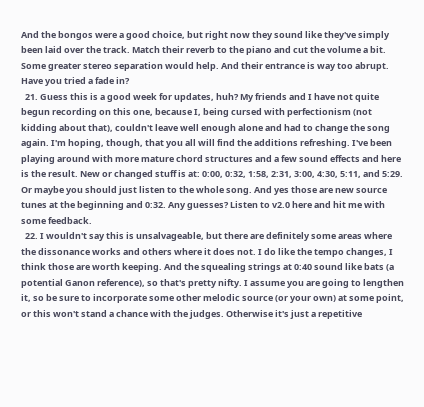And the bongos were a good choice, but right now they sound like they've simply been laid over the track. Match their reverb to the piano and cut the volume a bit. Some greater stereo separation would help. And their entrance is way too abrupt. Have you tried a fade in?
  21. Guess this is a good week for updates, huh? My friends and I have not quite begun recording on this one, because I, being cursed with perfectionism (not kidding about that), couldn't leave well enough alone and had to change the song again. I'm hoping, though, that you all will find the additions refreshing. I've been playing around with more mature chord structures and a few sound effects and here is the result. New or changed stuff is at: 0:00, 0:32, 1:58, 2:31, 3:00, 4:30, 5:11, and 5:29. Or maybe you should just listen to the whole song. And yes those are new source tunes at the beginning and 0:32. Any guesses? Listen to v2.0 here and hit me with some feedback.
  22. I wouldn't say this is unsalvageable, but there are definitely some areas where the dissonance works and others where it does not. I do like the tempo changes, I think those are worth keeping. And the squealing strings at 0:40 sound like bats (a potential Ganon reference), so that's pretty nifty. I assume you are going to lengthen it, so be sure to incorporate some other melodic source (or your own) at some point, or this won't stand a chance with the judges. Otherwise it's just a repetitive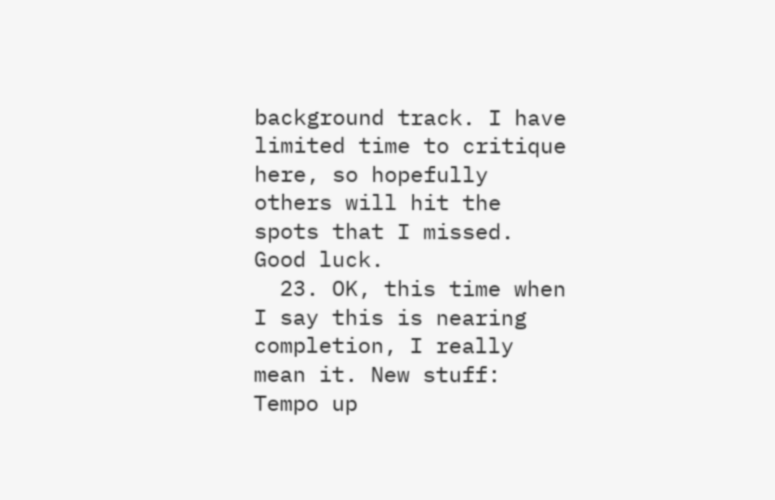background track. I have limited time to critique here, so hopefully others will hit the spots that I missed. Good luck.
  23. OK, this time when I say this is nearing completion, I really mean it. New stuff: Tempo up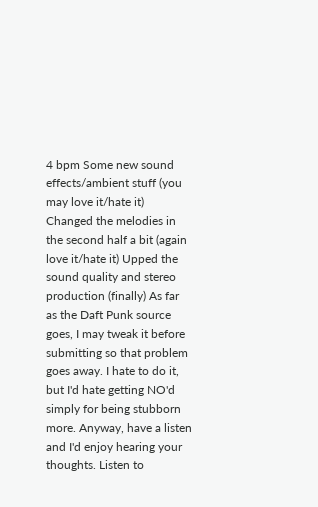4 bpm Some new sound effects/ambient stuff (you may love it/hate it) Changed the melodies in the second half a bit (again love it/hate it) Upped the sound quality and stereo production (finally) As far as the Daft Punk source goes, I may tweak it before submitting so that problem goes away. I hate to do it, but I'd hate getting NO'd simply for being stubborn more. Anyway, have a listen and I'd enjoy hearing your thoughts. Listen to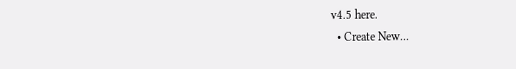v4.5 here.
  • Create New...